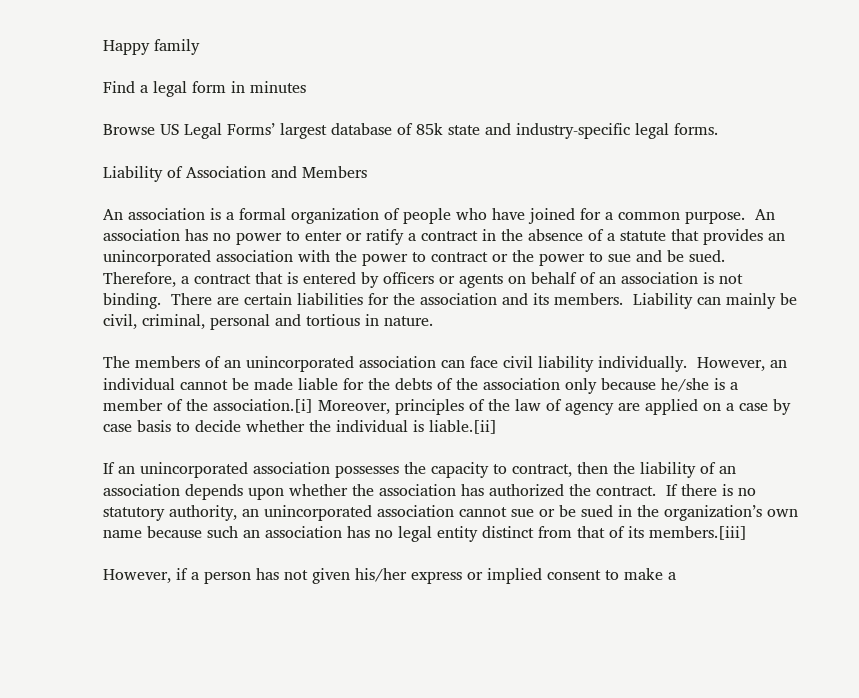Happy family

Find a legal form in minutes

Browse US Legal Forms’ largest database of 85k state and industry-specific legal forms.

Liability of Association and Members

An association is a formal organization of people who have joined for a common purpose.  An association has no power to enter or ratify a contract in the absence of a statute that provides an unincorporated association with the power to contract or the power to sue and be sued.  Therefore, a contract that is entered by officers or agents on behalf of an association is not binding.  There are certain liabilities for the association and its members.  Liability can mainly be civil, criminal, personal and tortious in nature.

The members of an unincorporated association can face civil liability individually.  However, an individual cannot be made liable for the debts of the association only because he/she is a member of the association.[i] Moreover, principles of the law of agency are applied on a case by case basis to decide whether the individual is liable.[ii]

If an unincorporated association possesses the capacity to contract, then the liability of an association depends upon whether the association has authorized the contract.  If there is no statutory authority, an unincorporated association cannot sue or be sued in the organization’s own name because such an association has no legal entity distinct from that of its members.[iii]

However, if a person has not given his/her express or implied consent to make a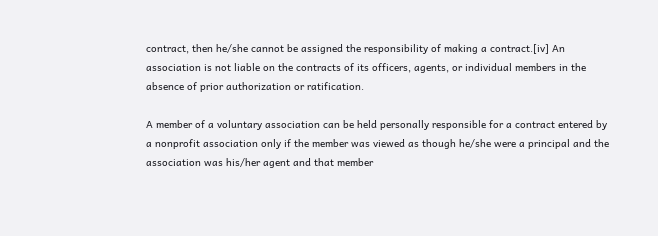contract, then he/she cannot be assigned the responsibility of making a contract.[iv] An association is not liable on the contracts of its officers, agents, or individual members in the absence of prior authorization or ratification.

A member of a voluntary association can be held personally responsible for a contract entered by a nonprofit association only if the member was viewed as though he/she were a principal and the association was his/her agent and that member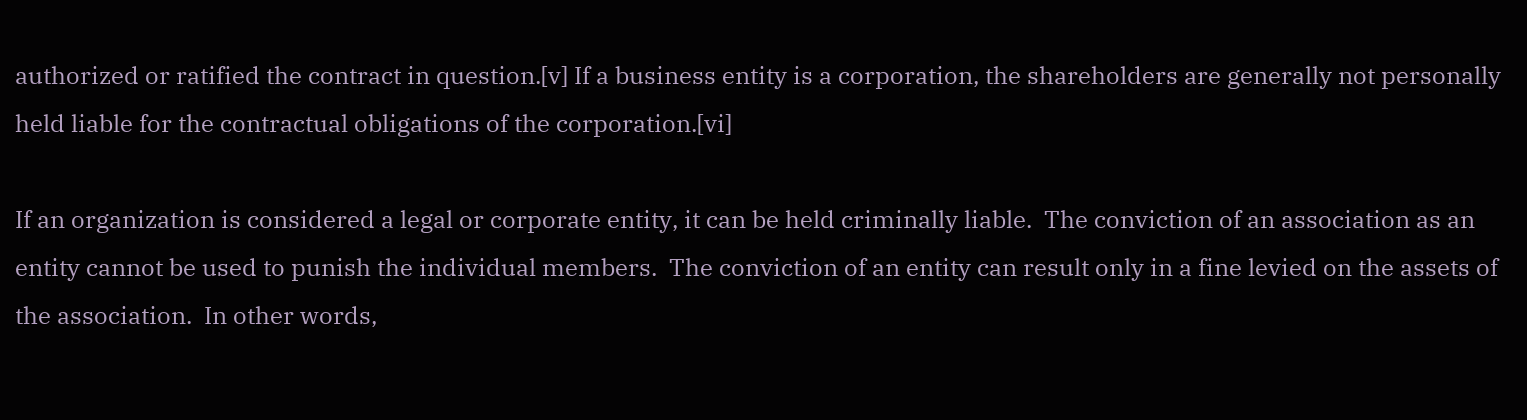authorized or ratified the contract in question.[v] If a business entity is a corporation, the shareholders are generally not personally held liable for the contractual obligations of the corporation.[vi]

If an organization is considered a legal or corporate entity, it can be held criminally liable.  The conviction of an association as an entity cannot be used to punish the individual members.  The conviction of an entity can result only in a fine levied on the assets of the association.  In other words,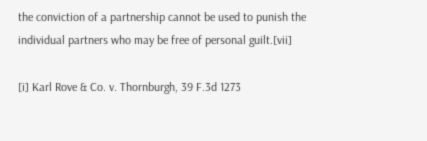the conviction of a partnership cannot be used to punish the individual partners who may be free of personal guilt.[vii]

[i] Karl Rove & Co. v. Thornburgh, 39 F.3d 1273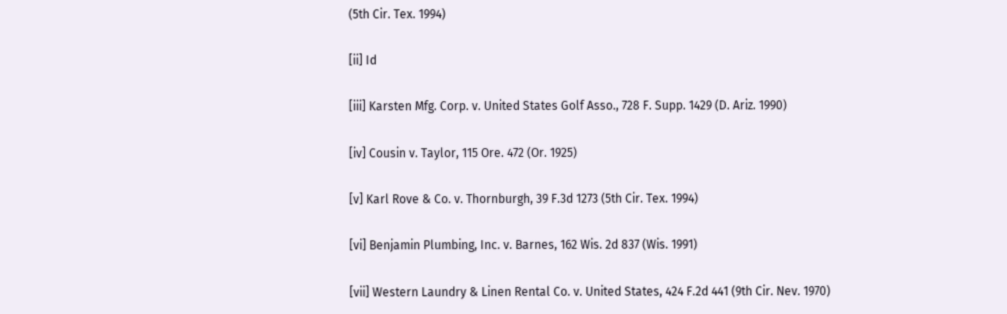(5th Cir. Tex. 1994)

[ii] Id

[iii] Karsten Mfg. Corp. v. United States Golf Asso., 728 F. Supp. 1429 (D. Ariz. 1990)

[iv] Cousin v. Taylor, 115 Ore. 472 (Or. 1925)

[v] Karl Rove & Co. v. Thornburgh, 39 F.3d 1273 (5th Cir. Tex. 1994)

[vi] Benjamin Plumbing, Inc. v. Barnes, 162 Wis. 2d 837 (Wis. 1991)

[vii] Western Laundry & Linen Rental Co. v. United States, 424 F.2d 441 (9th Cir. Nev. 1970)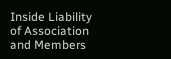Inside Liability of Association and Members